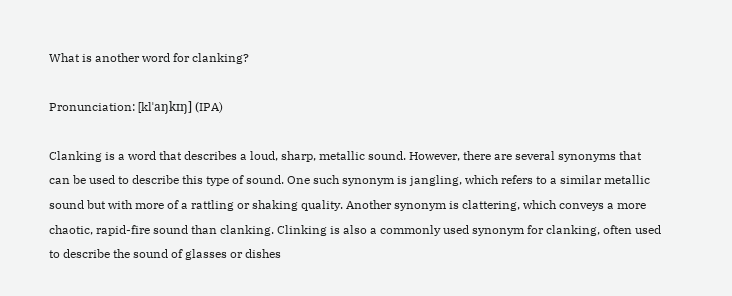What is another word for clanking?

Pronunciation: [klˈaŋkɪŋ] (IPA)

Clanking is a word that describes a loud, sharp, metallic sound. However, there are several synonyms that can be used to describe this type of sound. One such synonym is jangling, which refers to a similar metallic sound but with more of a rattling or shaking quality. Another synonym is clattering, which conveys a more chaotic, rapid-fire sound than clanking. Clinking is also a commonly used synonym for clanking, often used to describe the sound of glasses or dishes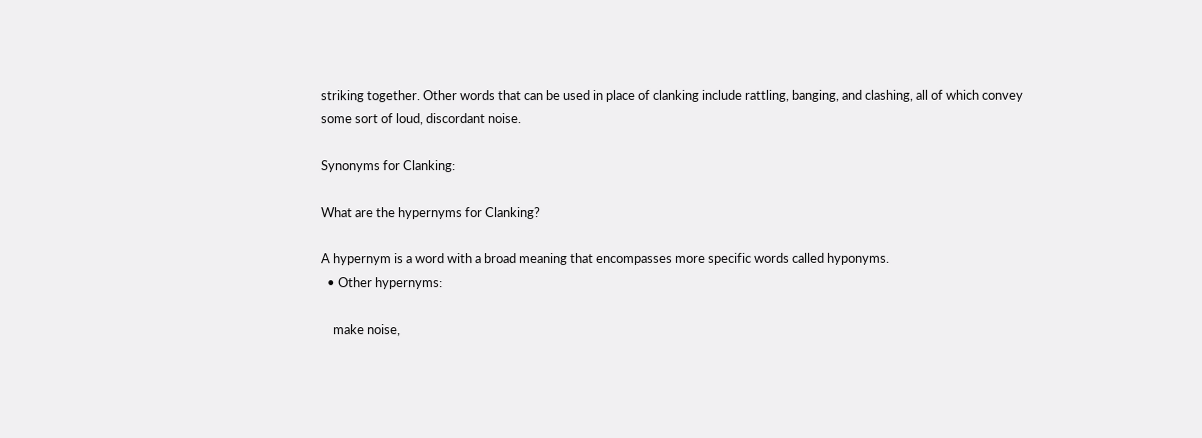striking together. Other words that can be used in place of clanking include rattling, banging, and clashing, all of which convey some sort of loud, discordant noise.

Synonyms for Clanking:

What are the hypernyms for Clanking?

A hypernym is a word with a broad meaning that encompasses more specific words called hyponyms.
  • Other hypernyms:

    make noise,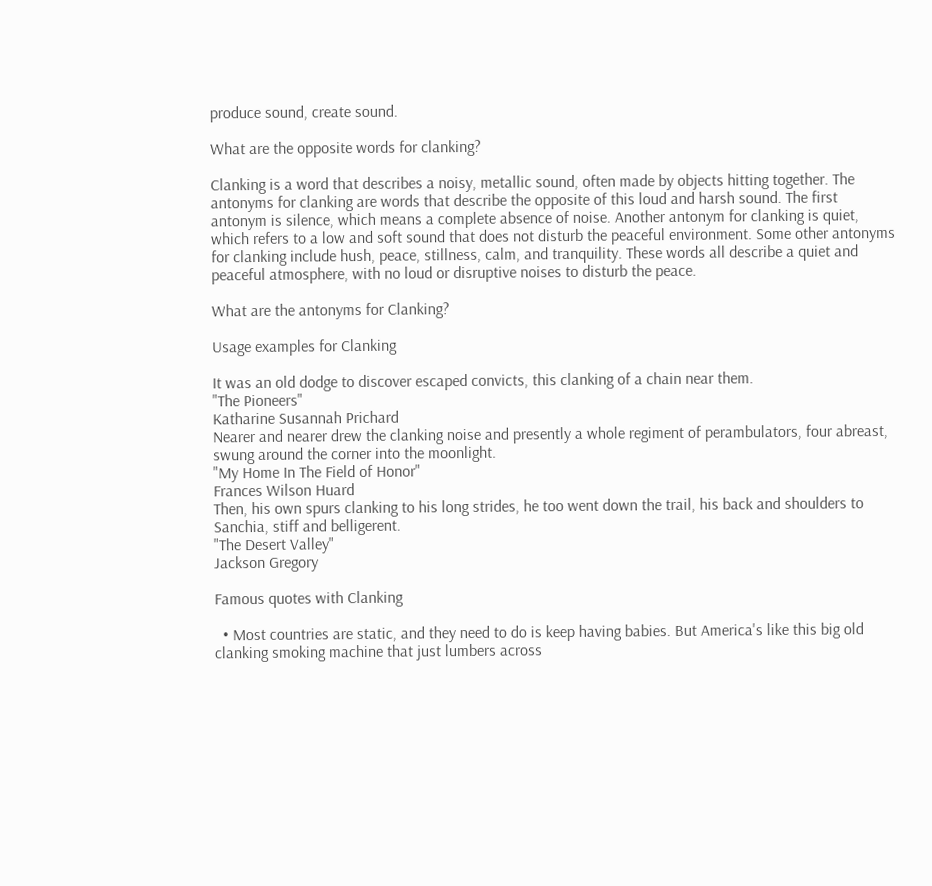produce sound, create sound.

What are the opposite words for clanking?

Clanking is a word that describes a noisy, metallic sound, often made by objects hitting together. The antonyms for clanking are words that describe the opposite of this loud and harsh sound. The first antonym is silence, which means a complete absence of noise. Another antonym for clanking is quiet, which refers to a low and soft sound that does not disturb the peaceful environment. Some other antonyms for clanking include hush, peace, stillness, calm, and tranquility. These words all describe a quiet and peaceful atmosphere, with no loud or disruptive noises to disturb the peace.

What are the antonyms for Clanking?

Usage examples for Clanking

It was an old dodge to discover escaped convicts, this clanking of a chain near them.
"The Pioneers"
Katharine Susannah Prichard
Nearer and nearer drew the clanking noise and presently a whole regiment of perambulators, four abreast, swung around the corner into the moonlight.
"My Home In The Field of Honor"
Frances Wilson Huard
Then, his own spurs clanking to his long strides, he too went down the trail, his back and shoulders to Sanchia, stiff and belligerent.
"The Desert Valley"
Jackson Gregory

Famous quotes with Clanking

  • Most countries are static, and they need to do is keep having babies. But America's like this big old clanking smoking machine that just lumbers across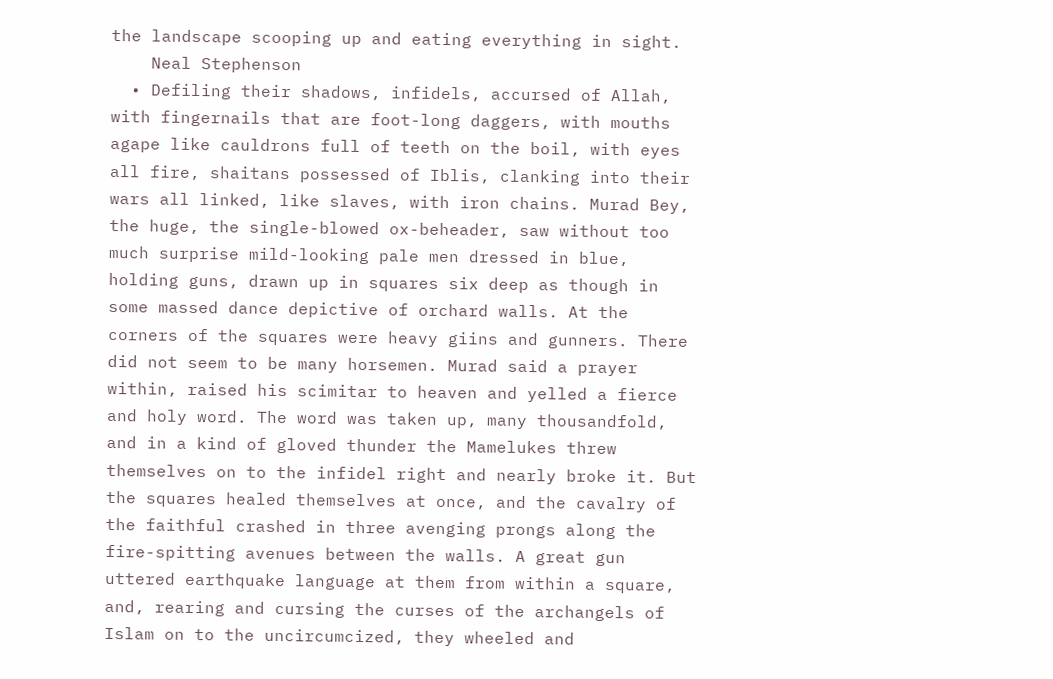the landscape scooping up and eating everything in sight.
    Neal Stephenson
  • Defiling their shadows, infidels, accursed of Allah, with fingernails that are foot-long daggers, with mouths agape like cauldrons full of teeth on the boil, with eyes all fire, shaitans possessed of Iblis, clanking into their wars all linked, like slaves, with iron chains. Murad Bey, the huge, the single-blowed ox-beheader, saw without too much surprise mild-looking pale men dressed in blue, holding guns, drawn up in squares six deep as though in some massed dance depictive of orchard walls. At the corners of the squares were heavy giins and gunners. There did not seem to be many horsemen. Murad said a prayer within, raised his scimitar to heaven and yelled a fierce and holy word. The word was taken up, many thousandfold, and in a kind of gloved thunder the Mamelukes threw themselves on to the infidel right and nearly broke it. But the squares healed themselves at once, and the cavalry of the faithful crashed in three avenging prongs along the fire-spitting avenues between the walls. A great gun uttered earthquake language at them from within a square, and, rearing and cursing the curses of the archangels of Islam on to the uncircumcized, they wheeled and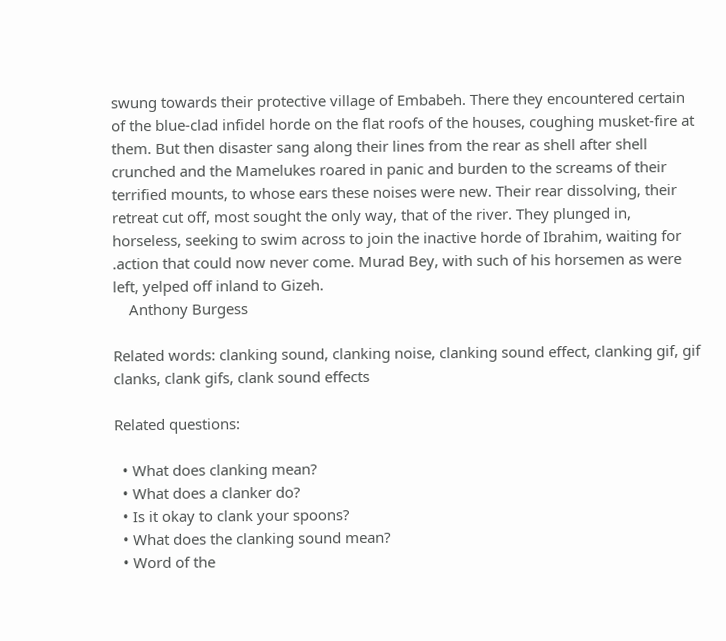swung towards their protective village of Embabeh. There they encountered certain of the blue-clad infidel horde on the flat roofs of the houses, coughing musket-fire at them. But then disaster sang along their lines from the rear as shell after shell crunched and the Mamelukes roared in panic and burden to the screams of their terrified mounts, to whose ears these noises were new. Their rear dissolving, their retreat cut off, most sought the only way, that of the river. They plunged in, horseless, seeking to swim across to join the inactive horde of Ibrahim, waiting for .action that could now never come. Murad Bey, with such of his horsemen as were left, yelped off inland to Gizeh.
    Anthony Burgess

Related words: clanking sound, clanking noise, clanking sound effect, clanking gif, gif clanks, clank gifs, clank sound effects

Related questions:

  • What does clanking mean?
  • What does a clanker do?
  • Is it okay to clank your spoons?
  • What does the clanking sound mean?
  • Word of the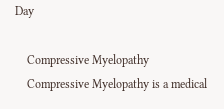Day

    Compressive Myelopathy
    Compressive Myelopathy is a medical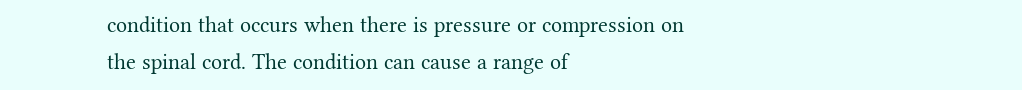condition that occurs when there is pressure or compression on the spinal cord. The condition can cause a range of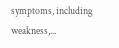symptoms, including weakness,...